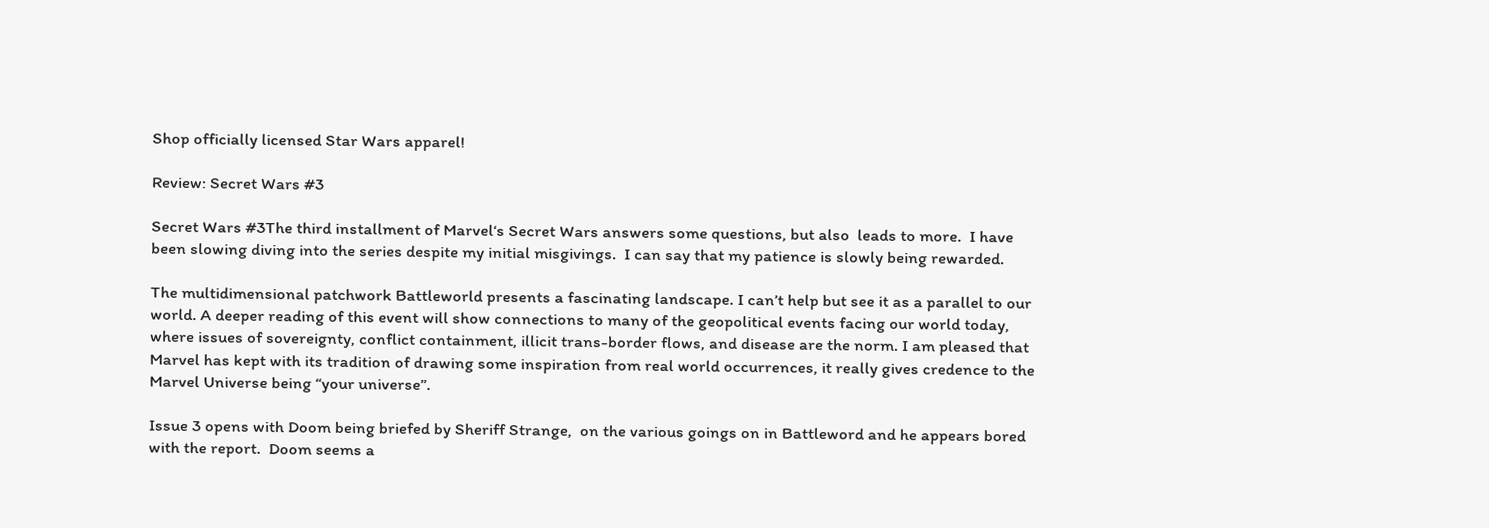Shop officially licensed Star Wars apparel!

Review: Secret Wars #3

Secret Wars #3The third installment of Marvel‘s Secret Wars answers some questions, but also  leads to more.  I have been slowing diving into the series despite my initial misgivings.  I can say that my patience is slowly being rewarded.

The multidimensional patchwork Battleworld presents a fascinating landscape. I can’t help but see it as a parallel to our world. A deeper reading of this event will show connections to many of the geopolitical events facing our world today, where issues of sovereignty, conflict containment, illicit trans-border flows, and disease are the norm. I am pleased that Marvel has kept with its tradition of drawing some inspiration from real world occurrences, it really gives credence to the Marvel Universe being “your universe”.

Issue 3 opens with Doom being briefed by Sheriff Strange,  on the various goings on in Battleword and he appears bored with the report.  Doom seems a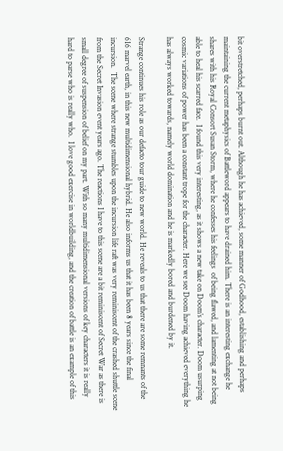bit overstretched, perhaps burnt out. Although he has achieved, some manner of Godhood, establishing and perhaps maintaining the current metaphysics of Battleword appears to have drained him. There is an interesting exchange he shares with his Royal Consort Susan Storm, where he confesses his feelings  of being flawed, and lamenting at not being able to heal his scarred face.  I found this very interesting, as it shows a new take on Doom’s character. Doom usurping cosmic variations of power has been a constant trope for the character. Here we see Doom having achieved everything he has always worked towards, namely world domination and he is markedly bored and burdened by it.

Strange continues his role as our defacto tour guide to new world. He reveals to us that there are some remnants of the 616 marvel earth, in this new multidimensional hybrid. He also informs us that it has been 8 years since the final incursion.  The scene where strange stumbles upon the incursion life raft was very reminiscent of the crashed shuttle scene from the Secret Invasion event years ago. The reactions I have to this scene are a bit reminiscent of Secret War as there is small degree of suspension of belief on my part. With so many multidimensional versions of key characters it is really hard to parse who is really who.  I love good exercise in worldbuilding, and the creation of battle is an example of this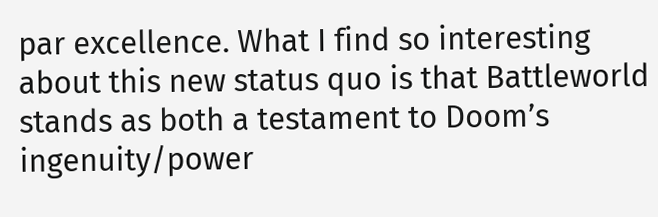par excellence. What I find so interesting about this new status quo is that Battleworld stands as both a testament to Doom’s ingenuity/power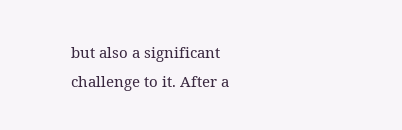but also a significant challenge to it. After a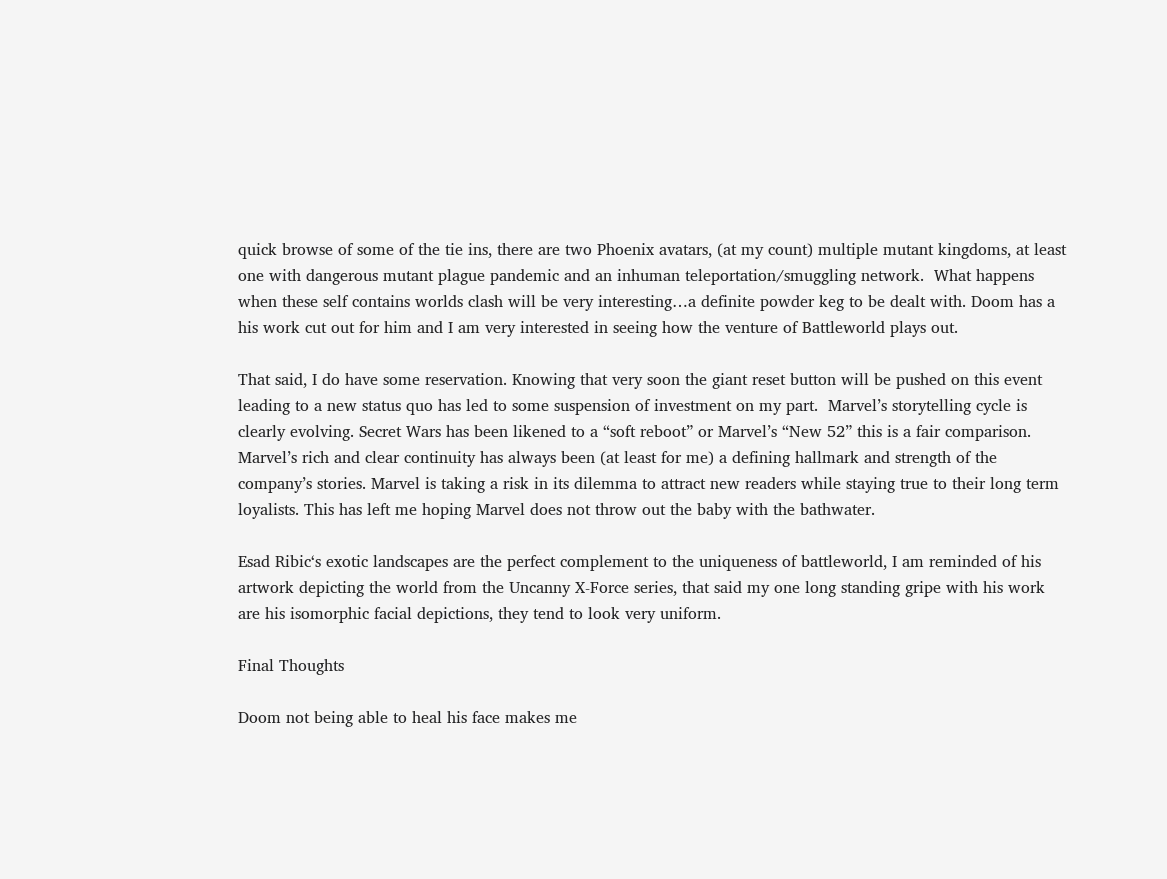quick browse of some of the tie ins, there are two Phoenix avatars, (at my count) multiple mutant kingdoms, at least one with dangerous mutant plague pandemic and an inhuman teleportation/smuggling network.  What happens when these self contains worlds clash will be very interesting…a definite powder keg to be dealt with. Doom has a his work cut out for him and I am very interested in seeing how the venture of Battleworld plays out.

That said, I do have some reservation. Knowing that very soon the giant reset button will be pushed on this event leading to a new status quo has led to some suspension of investment on my part.  Marvel’s storytelling cycle is clearly evolving. Secret Wars has been likened to a “soft reboot” or Marvel’s “New 52” this is a fair comparison. Marvel’s rich and clear continuity has always been (at least for me) a defining hallmark and strength of the company’s stories. Marvel is taking a risk in its dilemma to attract new readers while staying true to their long term loyalists. This has left me hoping Marvel does not throw out the baby with the bathwater.

Esad Ribic‘s exotic landscapes are the perfect complement to the uniqueness of battleworld, I am reminded of his artwork depicting the world from the Uncanny X-Force series, that said my one long standing gripe with his work are his isomorphic facial depictions, they tend to look very uniform.

Final Thoughts

Doom not being able to heal his face makes me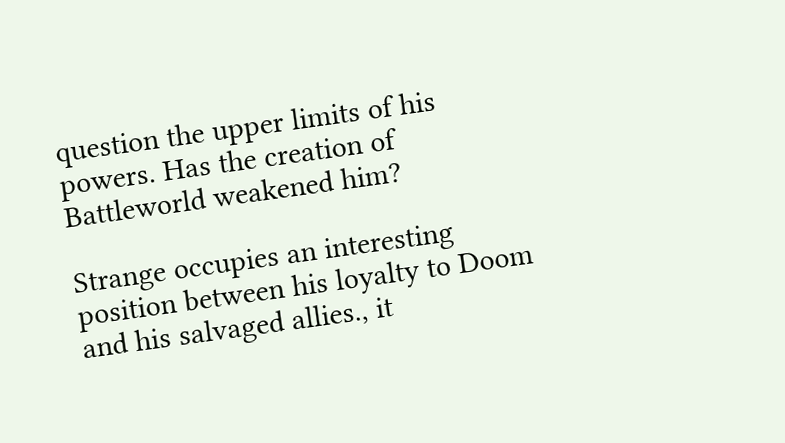question the upper limits of his powers. Has the creation of Battleworld weakened him?

Strange occupies an interesting position between his loyalty to Doom and his salvaged allies., it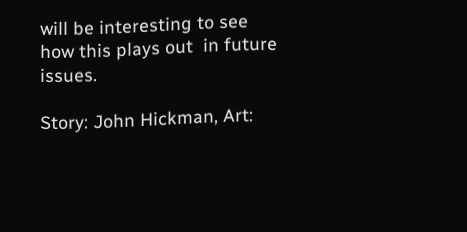will be interesting to see how this plays out  in future issues.

Story: John Hickman, Art: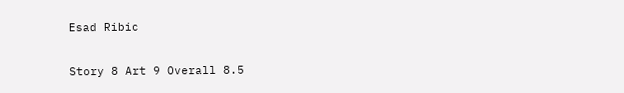Esad Ribic

Story 8 Art 9 Overall 8.5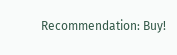Recommendation: Buy!